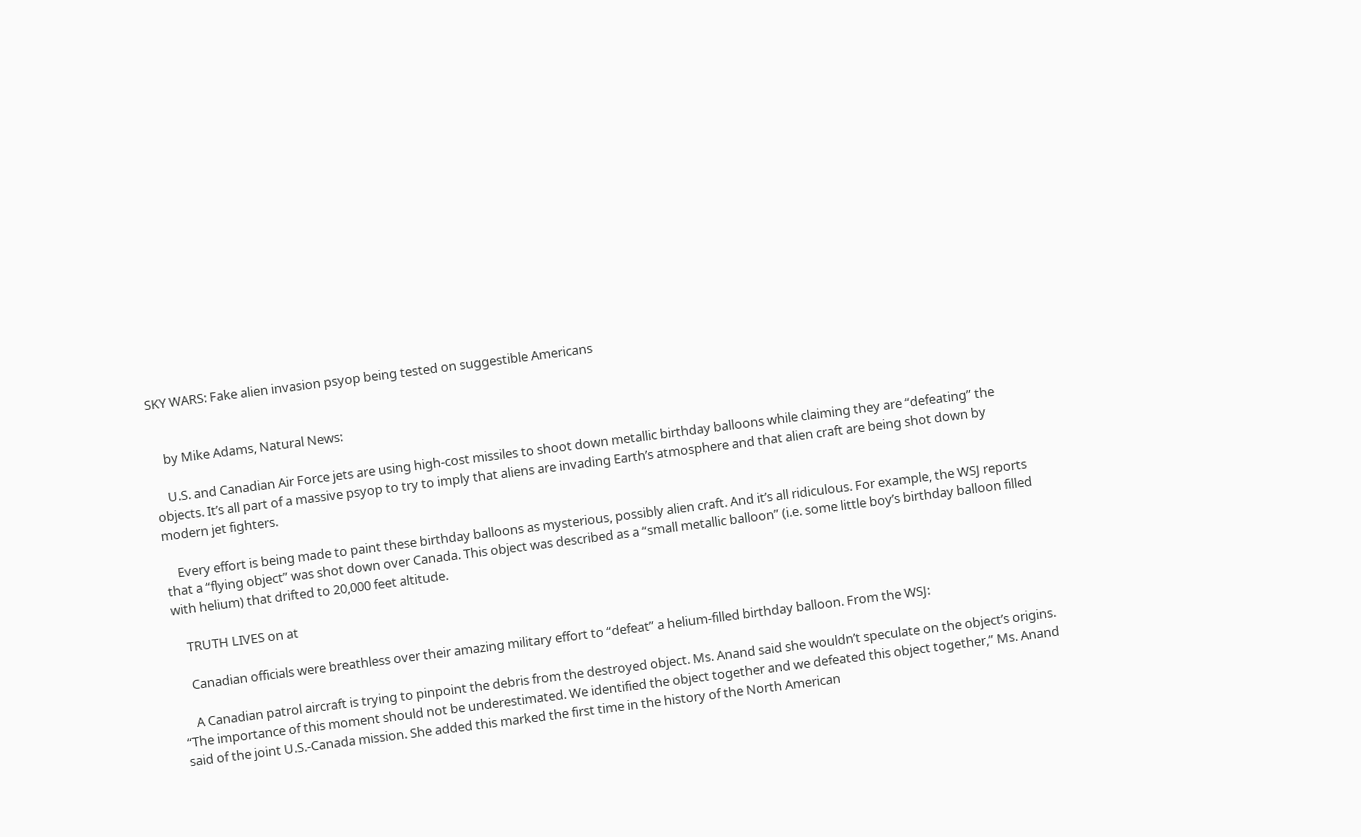SKY WARS: Fake alien invasion psyop being tested on suggestible Americans


    by Mike Adams, Natural News:

    U.S. and Canadian Air Force jets are using high-cost missiles to shoot down metallic birthday balloons while claiming they are “defeating” the objects. It’s all part of a massive psyop to try to imply that aliens are invading Earth’s atmosphere and that alien craft are being shot down by modern jet fighters.

    Every effort is being made to paint these birthday balloons as mysterious, possibly alien craft. And it’s all ridiculous. For example, the WSJ reports that a “flying object” was shot down over Canada. This object was described as a “small metallic balloon” (i.e. some little boy’s birthday balloon filled with helium) that drifted to 20,000 feet altitude.

    TRUTH LIVES on at

    Canadian officials were breathless over their amazing military effort to “defeat” a helium-filled birthday balloon. From the WSJ:

    A Canadian patrol aircraft is trying to pinpoint the debris from the destroyed object. Ms. Anand said she wouldn’t speculate on the object’s origins. “The importance of this moment should not be underestimated. We identified the object together and we defeated this object together,” Ms. Anand said of the joint U.S.-Canada mission. She added this marked the first time in the history of the North American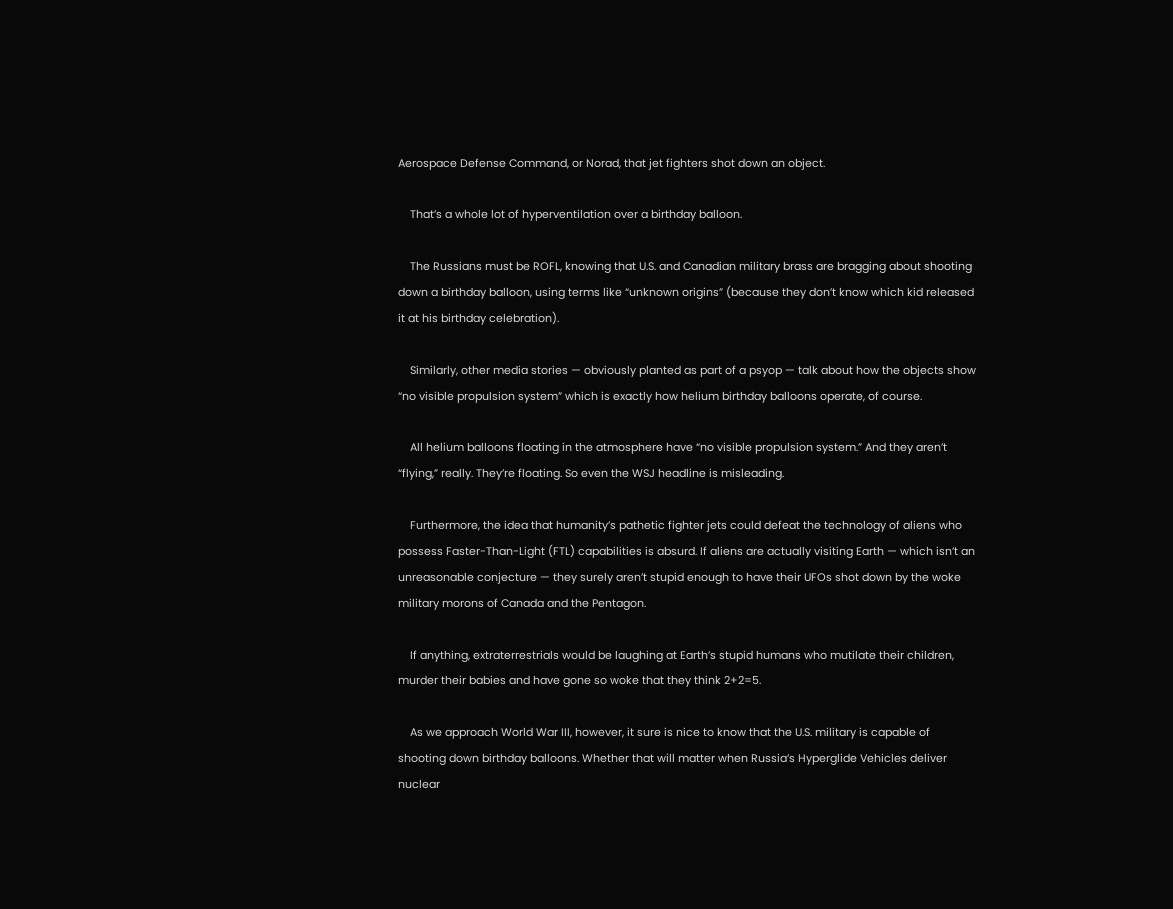Aerospace Defense Command, or Norad, that jet fighters shot down an object.

    That’s a whole lot of hyperventilation over a birthday balloon.

    The Russians must be ROFL, knowing that U.S. and Canadian military brass are bragging about shooting down a birthday balloon, using terms like “unknown origins” (because they don’t know which kid released it at his birthday celebration).

    Similarly, other media stories — obviously planted as part of a psyop — talk about how the objects show “no visible propulsion system” which is exactly how helium birthday balloons operate, of course.

    All helium balloons floating in the atmosphere have “no visible propulsion system.” And they aren’t “flying,” really. They’re floating. So even the WSJ headline is misleading.

    Furthermore, the idea that humanity’s pathetic fighter jets could defeat the technology of aliens who possess Faster-Than-Light (FTL) capabilities is absurd. If aliens are actually visiting Earth — which isn’t an unreasonable conjecture — they surely aren’t stupid enough to have their UFOs shot down by the woke military morons of Canada and the Pentagon.

    If anything, extraterrestrials would be laughing at Earth’s stupid humans who mutilate their children, murder their babies and have gone so woke that they think 2+2=5.

    As we approach World War III, however, it sure is nice to know that the U.S. military is capable of shooting down birthday balloons. Whether that will matter when Russia’s Hyperglide Vehicles deliver nuclear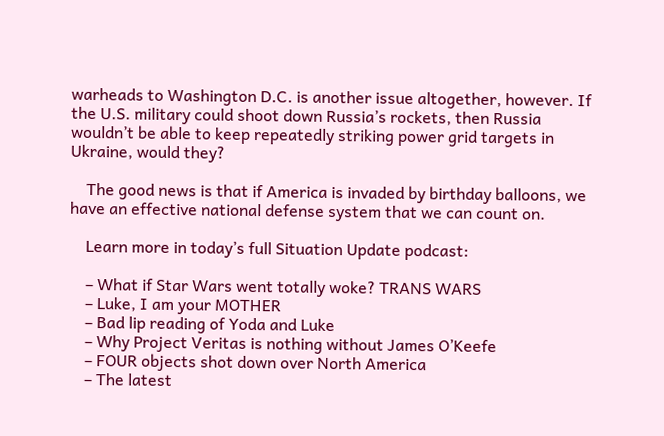warheads to Washington D.C. is another issue altogether, however. If the U.S. military could shoot down Russia’s rockets, then Russia wouldn’t be able to keep repeatedly striking power grid targets in Ukraine, would they?

    The good news is that if America is invaded by birthday balloons, we have an effective national defense system that we can count on.

    Learn more in today’s full Situation Update podcast:

    – What if Star Wars went totally woke? TRANS WARS
    – Luke, I am your MOTHER
    – Bad lip reading of Yoda and Luke
    – Why Project Veritas is nothing without James O’Keefe
    – FOUR objects shot down over North America
    – The latest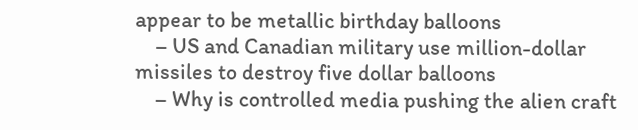appear to be metallic birthday balloons
    – US and Canadian military use million-dollar missiles to destroy five dollar balloons
    – Why is controlled media pushing the alien craft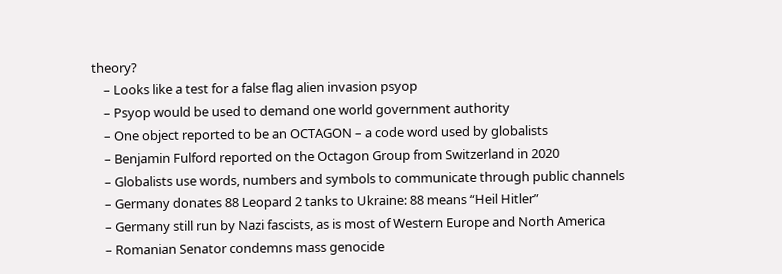theory?
    – Looks like a test for a false flag alien invasion psyop
    – Psyop would be used to demand one world government authority
    – One object reported to be an OCTAGON – a code word used by globalists
    – Benjamin Fulford reported on the Octagon Group from Switzerland in 2020
    – Globalists use words, numbers and symbols to communicate through public channels
    – Germany donates 88 Leopard 2 tanks to Ukraine: 88 means “Heil Hitler”
    – Germany still run by Nazi fascists, as is most of Western Europe and North America
    – Romanian Senator condemns mass genocide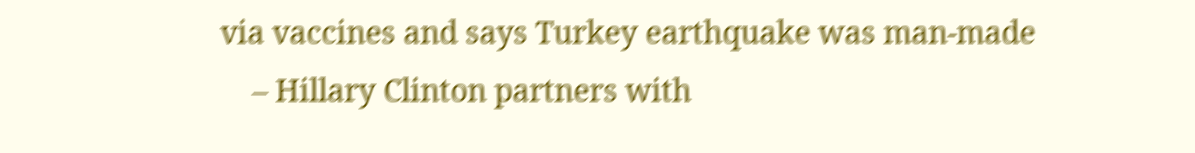via vaccines and says Turkey earthquake was man-made
    – Hillary Clinton partners with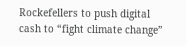Rockefellers to push digital cash to “fight climate change”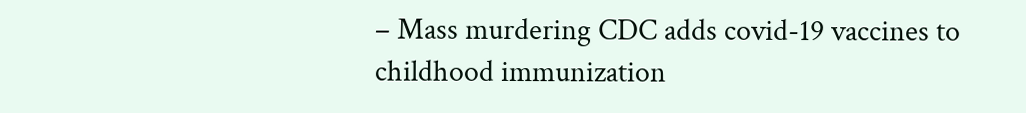– Mass murdering CDC adds covid-19 vaccines to childhood immunization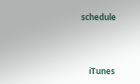schedule





    iTunes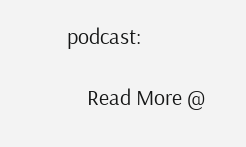podcast:

    Read More @